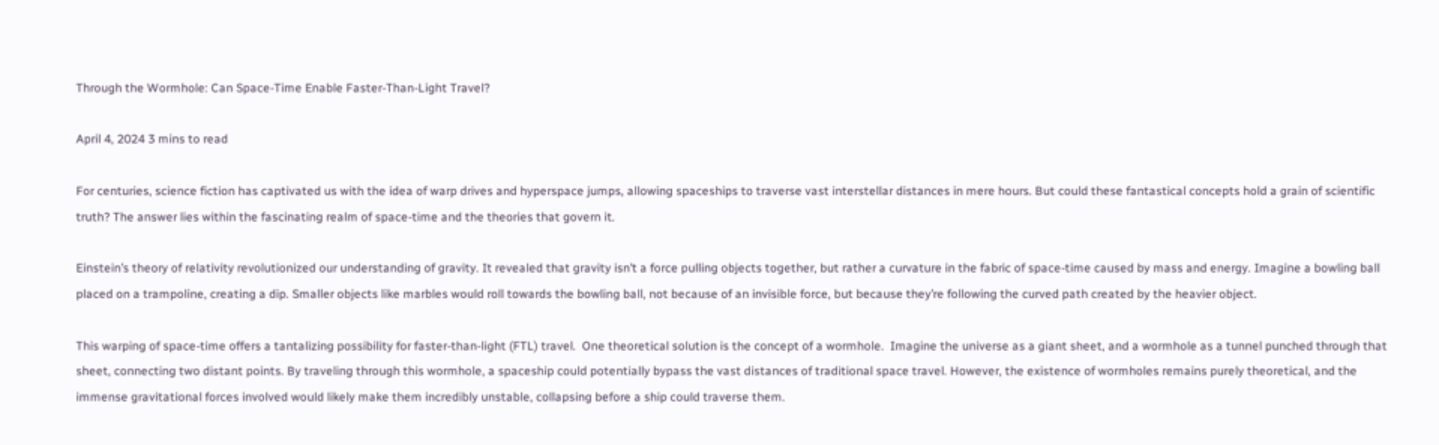Through the Wormhole: Can Space-Time Enable Faster-Than-Light Travel?

April 4, 2024 3 mins to read

For centuries, science fiction has captivated us with the idea of warp drives and hyperspace jumps, allowing spaceships to traverse vast interstellar distances in mere hours. But could these fantastical concepts hold a grain of scientific truth? The answer lies within the fascinating realm of space-time and the theories that govern it.

Einstein’s theory of relativity revolutionized our understanding of gravity. It revealed that gravity isn’t a force pulling objects together, but rather a curvature in the fabric of space-time caused by mass and energy. Imagine a bowling ball placed on a trampoline, creating a dip. Smaller objects like marbles would roll towards the bowling ball, not because of an invisible force, but because they’re following the curved path created by the heavier object.

This warping of space-time offers a tantalizing possibility for faster-than-light (FTL) travel.  One theoretical solution is the concept of a wormhole.  Imagine the universe as a giant sheet, and a wormhole as a tunnel punched through that sheet, connecting two distant points. By traveling through this wormhole, a spaceship could potentially bypass the vast distances of traditional space travel. However, the existence of wormholes remains purely theoretical, and the immense gravitational forces involved would likely make them incredibly unstable, collapsing before a ship could traverse them.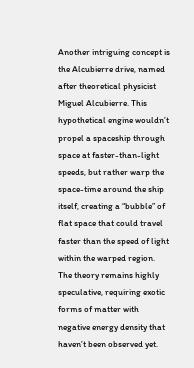Another intriguing concept is the Alcubierre drive, named after theoretical physicist Miguel Alcubierre. This hypothetical engine wouldn’t propel a spaceship through space at faster-than-light speeds, but rather warp the space-time around the ship itself, creating a “bubble” of flat space that could travel faster than the speed of light within the warped region.  The theory remains highly speculative, requiring exotic forms of matter with negative energy density that haven’t been observed yet.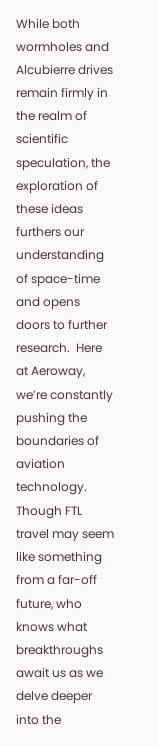While both wormholes and Alcubierre drives remain firmly in the realm of scientific speculation, the exploration of these ideas furthers our understanding of space-time and opens doors to further research.  Here at Aeroway, we’re constantly pushing the boundaries of aviation technology.  Though FTL travel may seem like something from a far-off future, who knows what breakthroughs await us as we delve deeper into the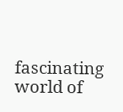fascinating world of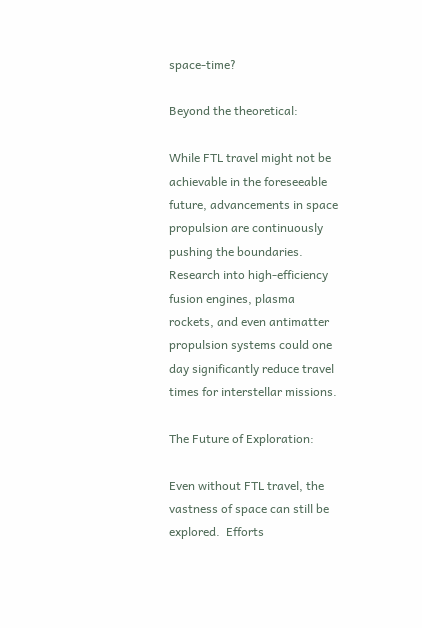space-time?

Beyond the theoretical:

While FTL travel might not be achievable in the foreseeable future, advancements in space propulsion are continuously pushing the boundaries.  Research into high-efficiency fusion engines, plasma rockets, and even antimatter propulsion systems could one day significantly reduce travel times for interstellar missions.

The Future of Exploration:

Even without FTL travel, the vastness of space can still be explored.  Efforts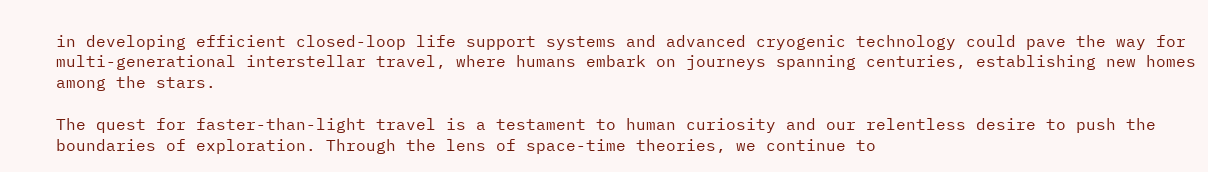in developing efficient closed-loop life support systems and advanced cryogenic technology could pave the way for multi-generational interstellar travel, where humans embark on journeys spanning centuries, establishing new homes among the stars.

The quest for faster-than-light travel is a testament to human curiosity and our relentless desire to push the boundaries of exploration. Through the lens of space-time theories, we continue to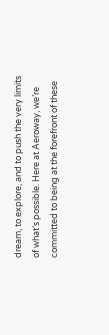dream, to explore, and to push the very limits of what’s possible. Here at Aeroway, we’re committed to being at the forefront of these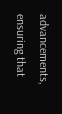advancements, ensuring that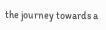the journey towards a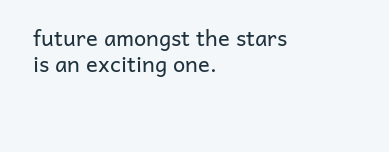future amongst the stars is an exciting one.